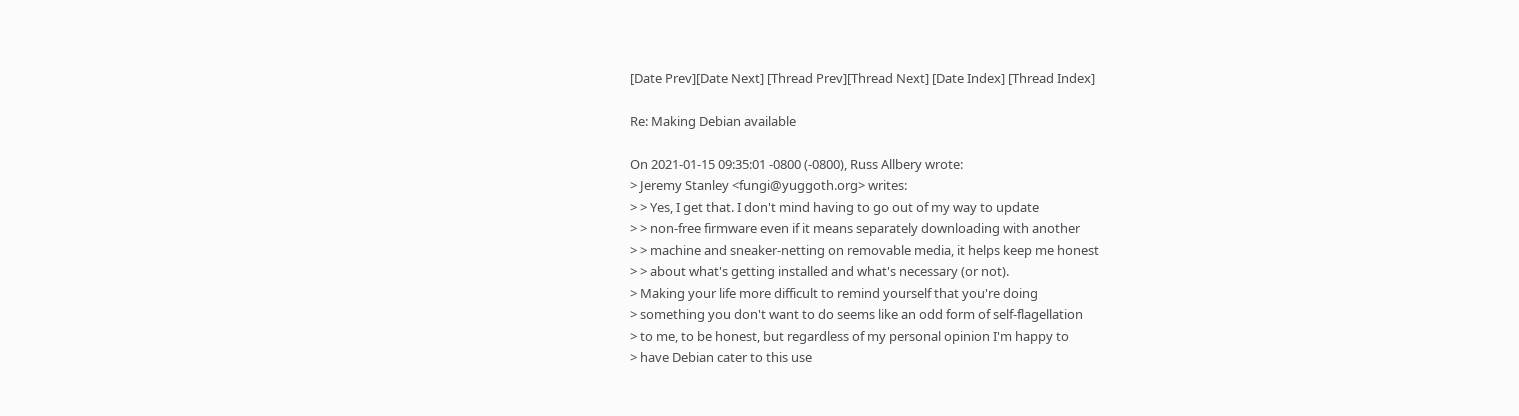[Date Prev][Date Next] [Thread Prev][Thread Next] [Date Index] [Thread Index]

Re: Making Debian available

On 2021-01-15 09:35:01 -0800 (-0800), Russ Allbery wrote:
> Jeremy Stanley <fungi@yuggoth.org> writes:
> > Yes, I get that. I don't mind having to go out of my way to update
> > non-free firmware even if it means separately downloading with another
> > machine and sneaker-netting on removable media, it helps keep me honest
> > about what's getting installed and what's necessary (or not).
> Making your life more difficult to remind yourself that you're doing
> something you don't want to do seems like an odd form of self-flagellation
> to me, to be honest, but regardless of my personal opinion I'm happy to
> have Debian cater to this use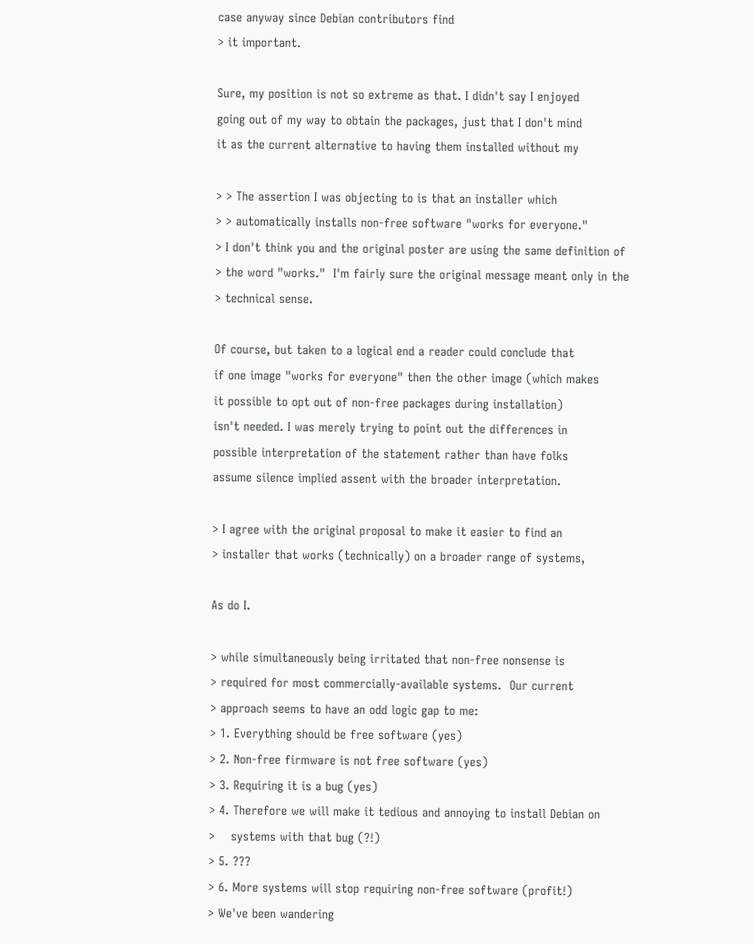case anyway since Debian contributors find
> it important.

Sure, my position is not so extreme as that. I didn't say I enjoyed
going out of my way to obtain the packages, just that I don't mind
it as the current alternative to having them installed without my

> > The assertion I was objecting to is that an installer which
> > automatically installs non-free software "works for everyone."
> I don't think you and the original poster are using the same definition of
> the word "works."  I'm fairly sure the original message meant only in the
> technical sense.

Of course, but taken to a logical end a reader could conclude that
if one image "works for everyone" then the other image (which makes
it possible to opt out of non-free packages during installation)
isn't needed. I was merely trying to point out the differences in
possible interpretation of the statement rather than have folks
assume silence implied assent with the broader interpretation.

> I agree with the original proposal to make it easier to find an
> installer that works (technically) on a broader range of systems,

As do I.

> while simultaneously being irritated that non-free nonsense is
> required for most commercially-available systems.  Our current
> approach seems to have an odd logic gap to me:
> 1. Everything should be free software (yes)
> 2. Non-free firmware is not free software (yes)
> 3. Requiring it is a bug (yes)
> 4. Therefore we will make it tedious and annoying to install Debian on
>    systems with that bug (?!)
> 5. ???
> 6. More systems will stop requiring non-free software (profit!)
> We've been wandering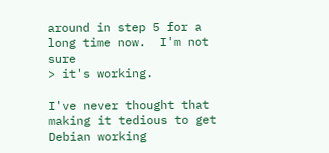around in step 5 for a long time now.  I'm not sure
> it's working.

I've never thought that making it tedious to get Debian working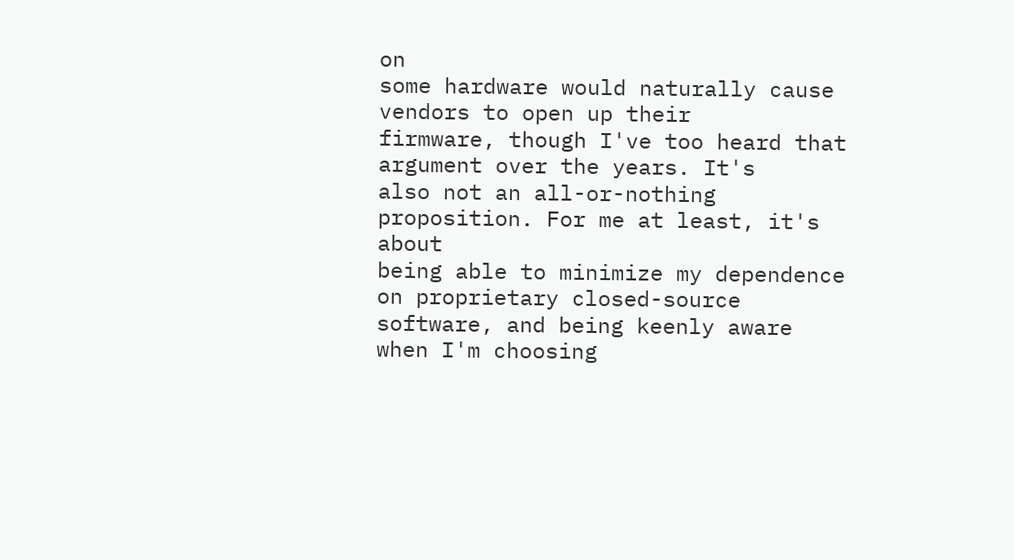on
some hardware would naturally cause vendors to open up their
firmware, though I've too heard that argument over the years. It's
also not an all-or-nothing proposition. For me at least, it's about
being able to minimize my dependence on proprietary closed-source
software, and being keenly aware when I'm choosing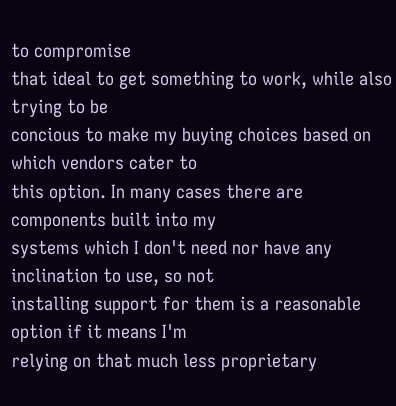to compromise
that ideal to get something to work, while also trying to be
concious to make my buying choices based on which vendors cater to
this option. In many cases there are components built into my
systems which I don't need nor have any inclination to use, so not
installing support for them is a reasonable option if it means I'm
relying on that much less proprietary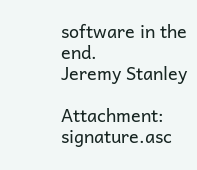software in the end.
Jeremy Stanley

Attachment: signature.asc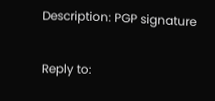Description: PGP signature

Reply to: